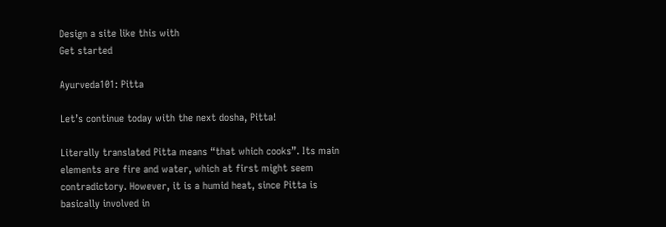Design a site like this with
Get started

Ayurveda101: Pitta

Let’s continue today with the next dosha, Pitta!

Literally translated Pitta means “that which cooks”. Its main elements are fire and water, which at first might seem contradictory. However, it is a humid heat, since Pitta is basically involved in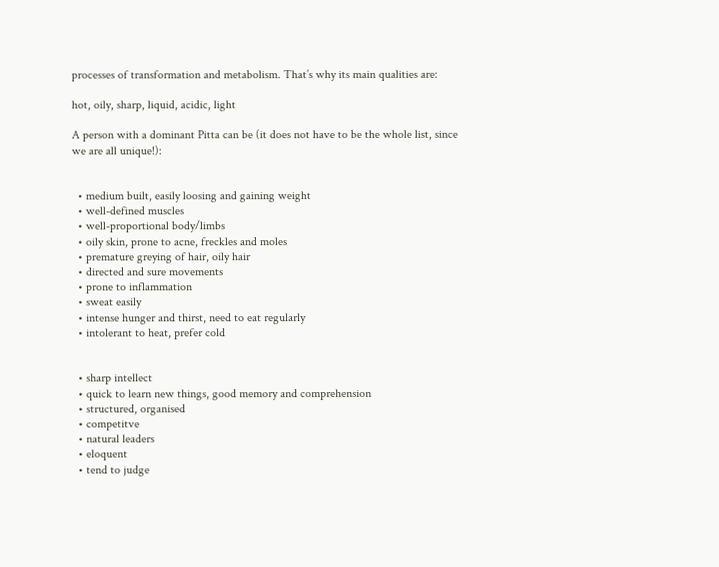processes of transformation and metabolism. That’s why its main qualities are:

hot, oily, sharp, liquid, acidic, light

A person with a dominant Pitta can be (it does not have to be the whole list, since we are all unique!):


  • medium built, easily loosing and gaining weight
  • well-defined muscles
  • well-proportional body/limbs
  • oily skin, prone to acne, freckles and moles
  • premature greying of hair, oily hair
  • directed and sure movements
  • prone to inflammation
  • sweat easily
  • intense hunger and thirst, need to eat regularly
  • intolerant to heat, prefer cold


  • sharp intellect
  • quick to learn new things, good memory and comprehension
  • structured, organised
  • competitve
  • natural leaders
  • eloquent
  • tend to judge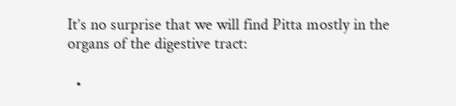It’s no surprise that we will find Pitta mostly in the organs of the digestive tract:

  •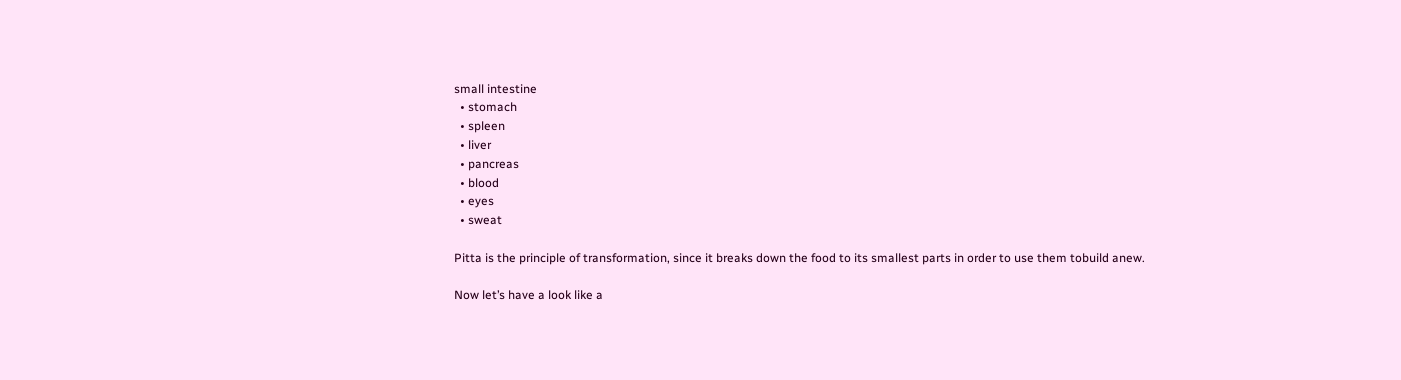small intestine
  • stomach
  • spleen
  • liver
  • pancreas
  • blood
  • eyes
  • sweat

Pitta is the principle of transformation, since it breaks down the food to its smallest parts in order to use them tobuild anew.

Now let’s have a look like a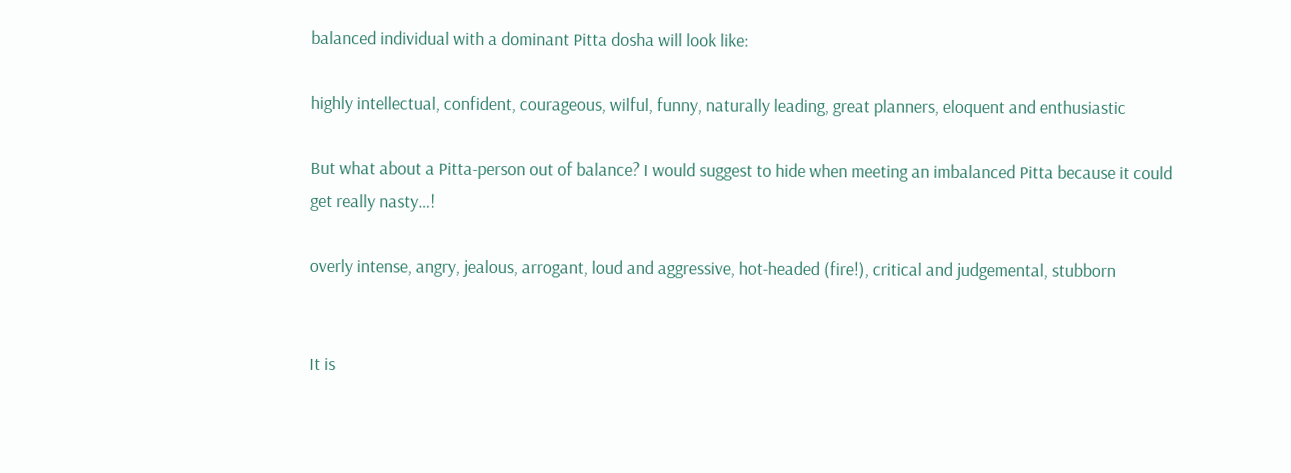balanced individual with a dominant Pitta dosha will look like:

highly intellectual, confident, courageous, wilful, funny, naturally leading, great planners, eloquent and enthusiastic

But what about a Pitta-person out of balance? I would suggest to hide when meeting an imbalanced Pitta because it could get really nasty…!

overly intense, angry, jealous, arrogant, loud and aggressive, hot-headed (fire!), critical and judgemental, stubborn


It is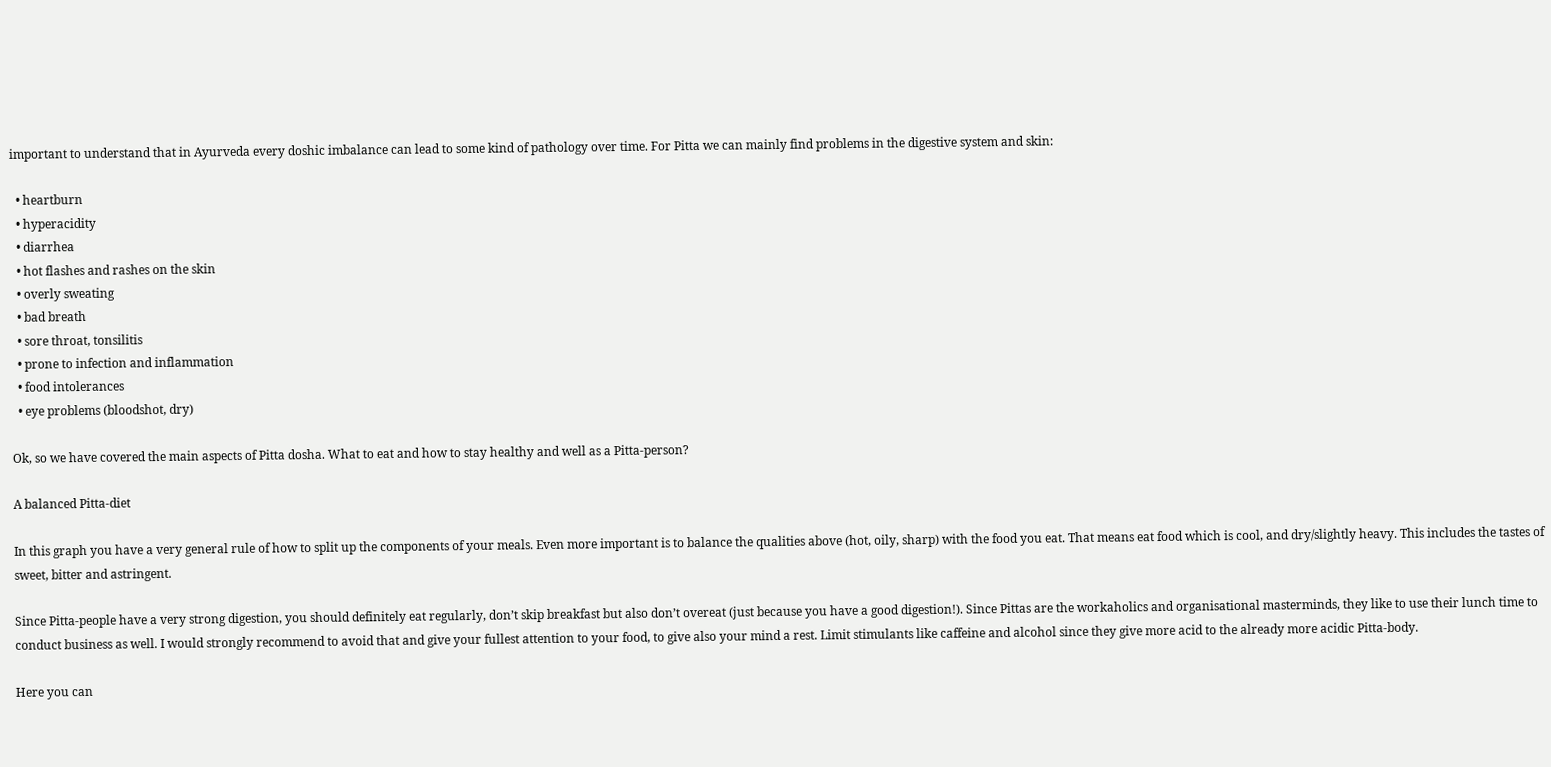important to understand that in Ayurveda every doshic imbalance can lead to some kind of pathology over time. For Pitta we can mainly find problems in the digestive system and skin:

  • heartburn
  • hyperacidity
  • diarrhea
  • hot flashes and rashes on the skin
  • overly sweating
  • bad breath
  • sore throat, tonsilitis
  • prone to infection and inflammation
  • food intolerances
  • eye problems (bloodshot, dry)

Ok, so we have covered the main aspects of Pitta dosha. What to eat and how to stay healthy and well as a Pitta-person?

A balanced Pitta-diet

In this graph you have a very general rule of how to split up the components of your meals. Even more important is to balance the qualities above (hot, oily, sharp) with the food you eat. That means eat food which is cool, and dry/slightly heavy. This includes the tastes of sweet, bitter and astringent.

Since Pitta-people have a very strong digestion, you should definitely eat regularly, don’t skip breakfast but also don’t overeat (just because you have a good digestion!). Since Pittas are the workaholics and organisational masterminds, they like to use their lunch time to conduct business as well. I would strongly recommend to avoid that and give your fullest attention to your food, to give also your mind a rest. Limit stimulants like caffeine and alcohol since they give more acid to the already more acidic Pitta-body.

Here you can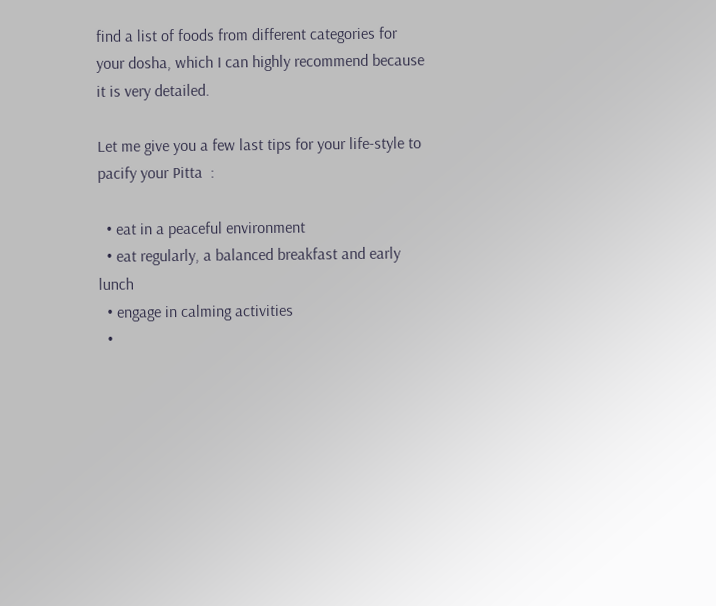find a list of foods from different categories for your dosha, which I can highly recommend because it is very detailed.

Let me give you a few last tips for your life-style to pacify your Pitta  :

  • eat in a peaceful environment
  • eat regularly, a balanced breakfast and early lunch
  • engage in calming activities
  •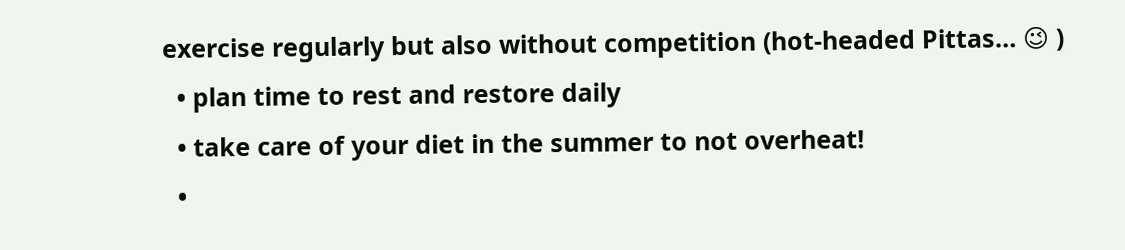exercise regularly but also without competition (hot-headed Pittas… 😉 )
  • plan time to rest and restore daily
  • take care of your diet in the summer to not overheat!
  •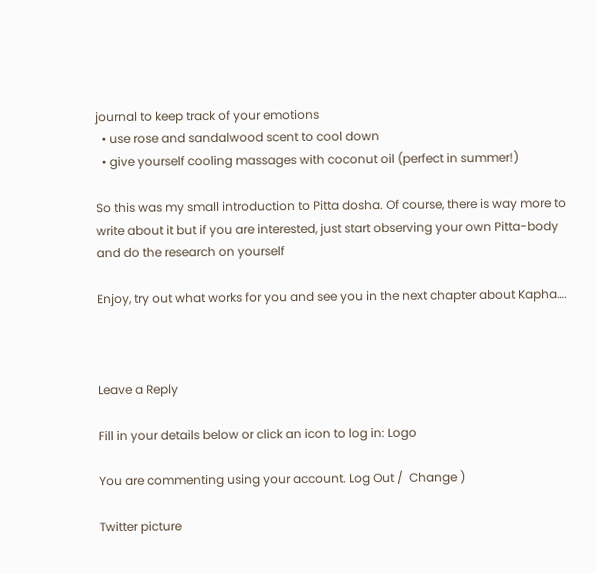journal to keep track of your emotions
  • use rose and sandalwood scent to cool down
  • give yourself cooling massages with coconut oil (perfect in summer!)

So this was my small introduction to Pitta dosha. Of course, there is way more to write about it but if you are interested, just start observing your own Pitta-body and do the research on yourself

Enjoy, try out what works for you and see you in the next chapter about Kapha….



Leave a Reply

Fill in your details below or click an icon to log in: Logo

You are commenting using your account. Log Out /  Change )

Twitter picture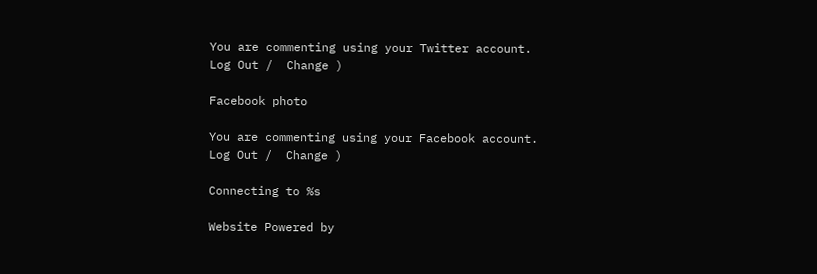You are commenting using your Twitter account. Log Out /  Change )

Facebook photo

You are commenting using your Facebook account. Log Out /  Change )

Connecting to %s

Website Powered by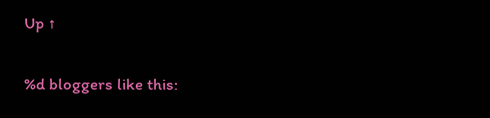Up ↑

%d bloggers like this: